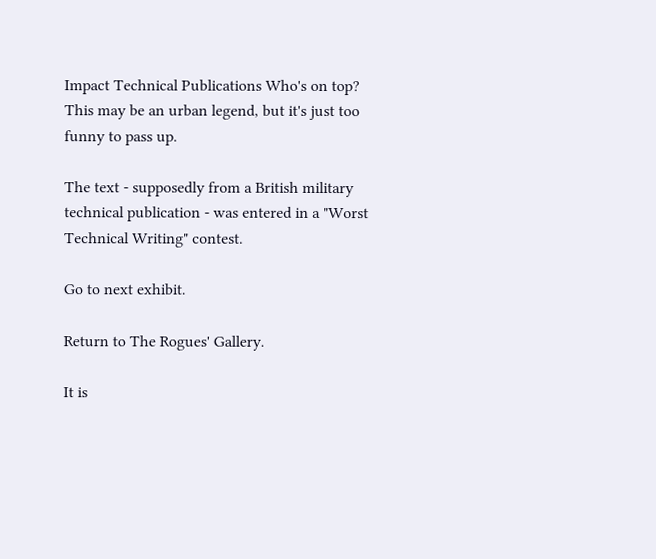Impact Technical Publications Who's on top?
This may be an urban legend, but it's just too funny to pass up.

The text - supposedly from a British military technical publication - was entered in a "Worst Technical Writing" contest.

Go to next exhibit.

Return to The Rogues' Gallery.

It is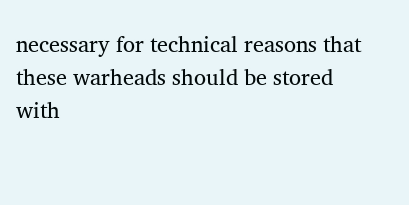necessary for technical reasons that these warheads should be stored with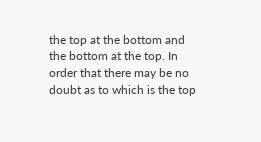the top at the bottom and the bottom at the top. In order that there may be no doubt as to which is the top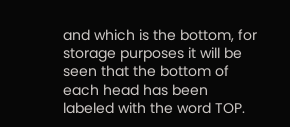and which is the bottom, for storage purposes it will be seen that the bottom of each head has been labeled with the word TOP.